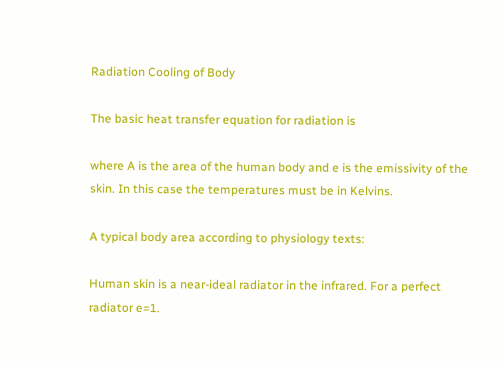Radiation Cooling of Body

The basic heat transfer equation for radiation is

where A is the area of the human body and e is the emissivity of the skin. In this case the temperatures must be in Kelvins.

A typical body area according to physiology texts:

Human skin is a near-ideal radiator in the infrared. For a perfect radiator e=1.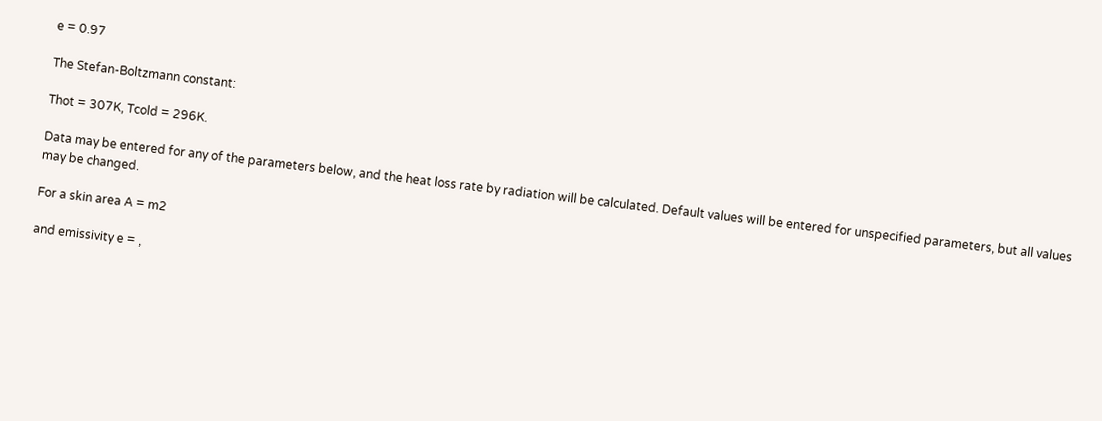e = 0.97

The Stefan-Boltzmann constant:

Thot = 307K, Tcold = 296K.

Data may be entered for any of the parameters below, and the heat loss rate by radiation will be calculated. Default values will be entered for unspecified parameters, but all values may be changed.

For a skin area A = m2

and emissivity e = ,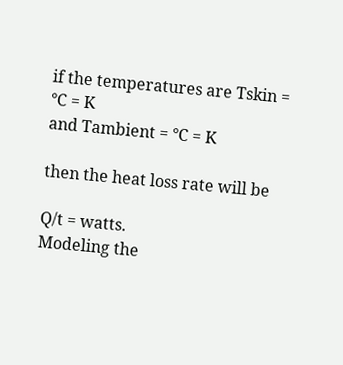if the temperatures are Tskin = °C = K
and Tambient = °C = K

then the heat loss rate will be

Q/t = watts.
Modeling the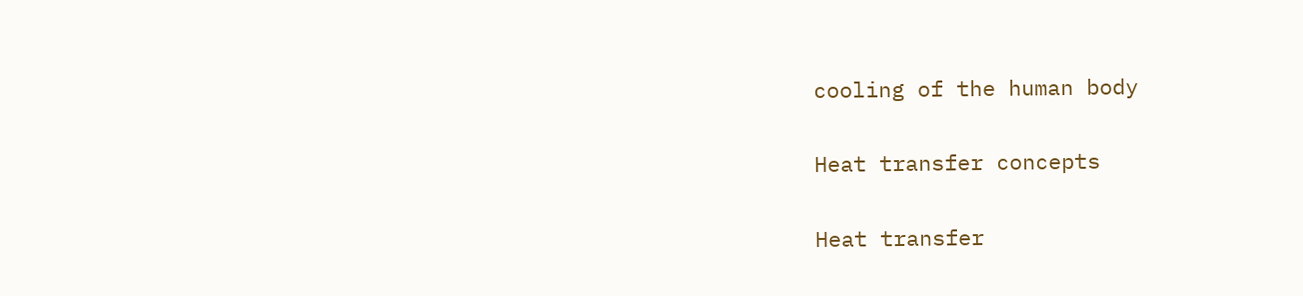cooling of the human body

Heat transfer concepts

Heat transfer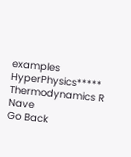examples
HyperPhysics***** Thermodynamics R Nave
Go Back